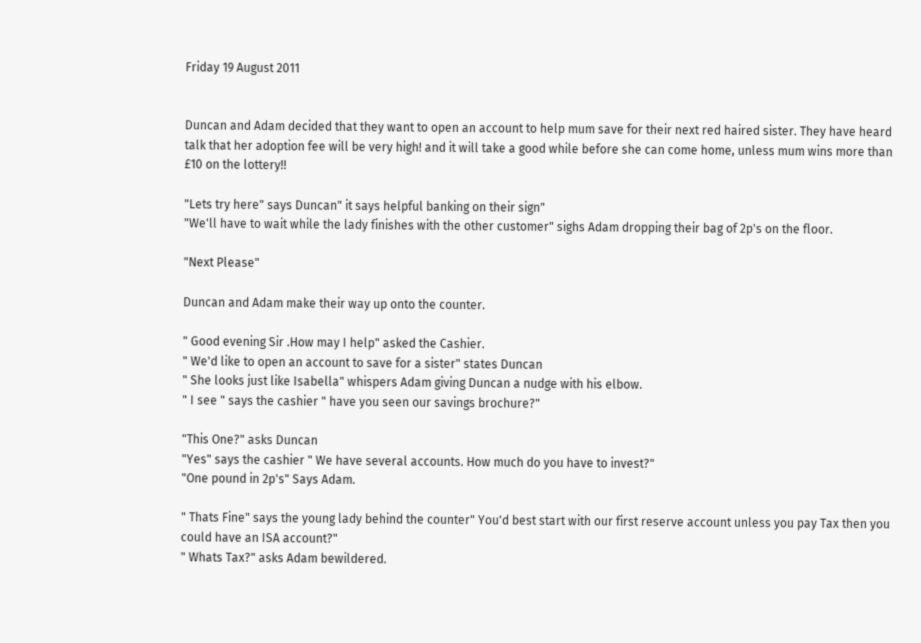Friday 19 August 2011


Duncan and Adam decided that they want to open an account to help mum save for their next red haired sister. They have heard talk that her adoption fee will be very high! and it will take a good while before she can come home, unless mum wins more than £10 on the lottery!!

"Lets try here" says Duncan" it says helpful banking on their sign"
"We'll have to wait while the lady finishes with the other customer" sighs Adam dropping their bag of 2p's on the floor.

"Next Please"

Duncan and Adam make their way up onto the counter.

" Good evening Sir .How may I help" asked the Cashier.
" We'd like to open an account to save for a sister" states Duncan
" She looks just like Isabella" whispers Adam giving Duncan a nudge with his elbow.
" I see " says the cashier " have you seen our savings brochure?"

"This One?" asks Duncan
"Yes" says the cashier " We have several accounts. How much do you have to invest?"
"One pound in 2p's" Says Adam.

" Thats Fine" says the young lady behind the counter" You'd best start with our first reserve account unless you pay Tax then you could have an ISA account?"
" Whats Tax?" asks Adam bewildered.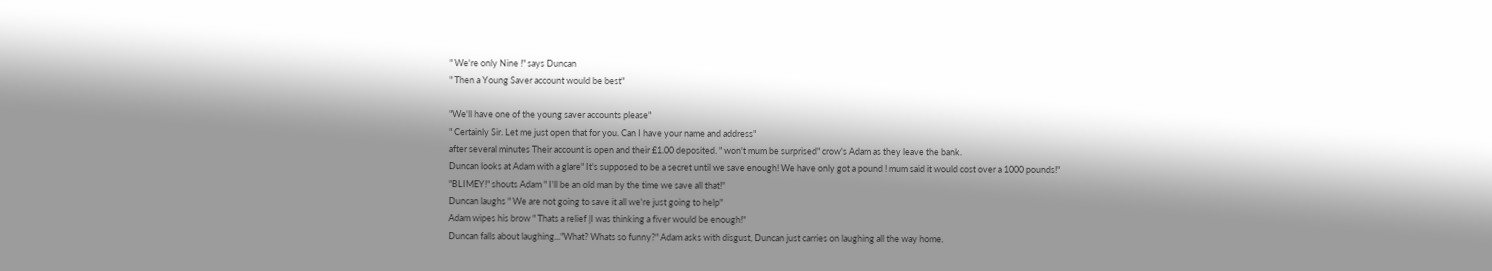" We're only Nine !" says Duncan
" Then a Young Saver account would be best"

"We'll have one of the young saver accounts please"
" Certainly Sir. Let me just open that for you. Can I have your name and address"
after several minutes Their account is open and their £1.00 deposited. " won't mum be surprised" crow's Adam as they leave the bank.
Duncan looks at Adam with a glare" It's supposed to be a secret until we save enough! We have only got a pound ! mum said it would cost over a 1000 pounds!"
"BLIMEY!" shouts Adam " I'll be an old man by the time we save all that!"
Duncan laughs " We are not going to save it all we're just going to help"
Adam wipes his brow " Thats a relief |I was thinking a fiver would be enough!"
Duncan falls about laughing..."What? Whats so funny?" Adam asks with disgust, Duncan just carries on laughing all the way home.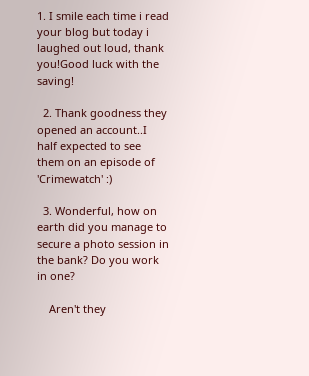1. I smile each time i read your blog but today i laughed out loud, thank you!Good luck with the saving!

  2. Thank goodness they opened an account..I half expected to see them on an episode of 'Crimewatch' :)

  3. Wonderful, how on earth did you manage to secure a photo session in the bank? Do you work in one?

    Aren't they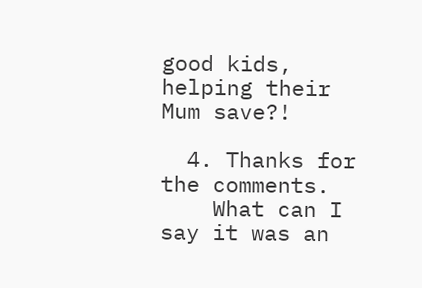good kids, helping their Mum save?!

  4. Thanks for the comments.
    What can I say it was an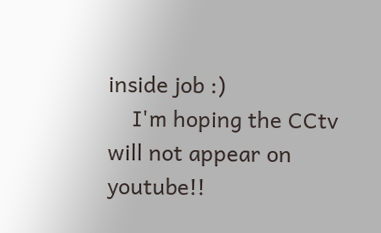inside job :)
    I'm hoping the CCtv will not appear on youtube!!